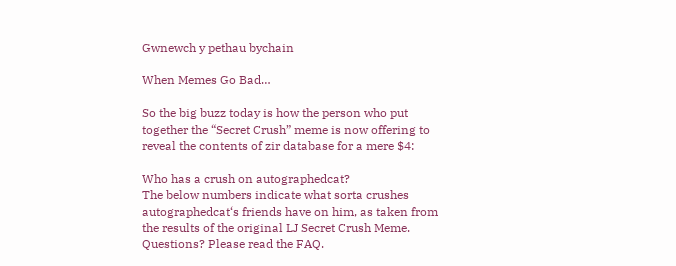Gwnewch y pethau bychain

When Memes Go Bad…

So the big buzz today is how the person who put together the “Secret Crush” meme is now offering to reveal the contents of zir database for a mere $4:

Who has a crush on autographedcat?
The below numbers indicate what sorta crushes autographedcat‘s friends have on him, as taken from the results of the original LJ Secret Crush Meme.
Questions? Please read the FAQ.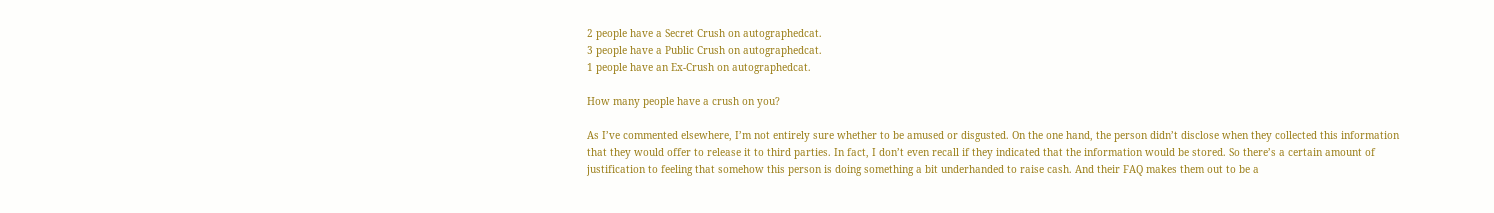2 people have a Secret Crush on autographedcat.
3 people have a Public Crush on autographedcat.
1 people have an Ex-Crush on autographedcat.

How many people have a crush on you?

As I’ve commented elsewhere, I’m not entirely sure whether to be amused or disgusted. On the one hand, the person didn’t disclose when they collected this information that they would offer to release it to third parties. In fact, I don’t even recall if they indicated that the information would be stored. So there’s a certain amount of justification to feeling that somehow this person is doing something a bit underhanded to raise cash. And their FAQ makes them out to be a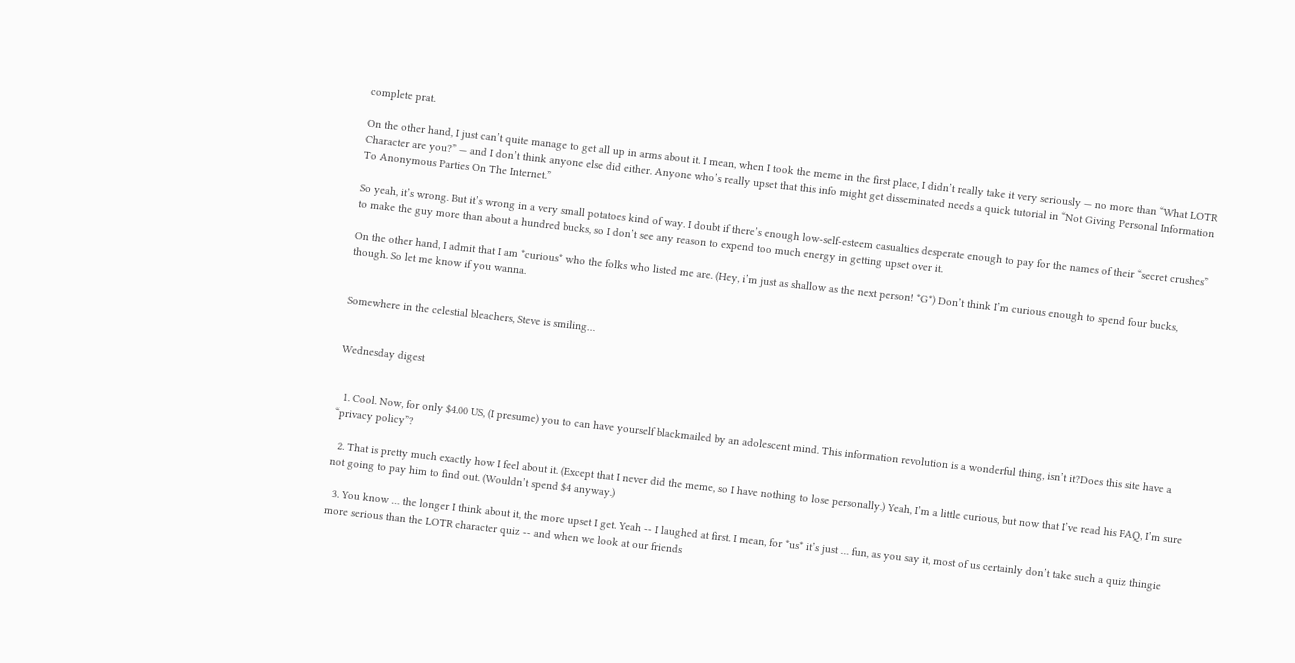complete prat.

On the other hand, I just can’t quite manage to get all up in arms about it. I mean, when I took the meme in the first place, I didn’t really take it very seriously — no more than “What LOTR Character are you?” — and I don’t think anyone else did either. Anyone who’s really upset that this info might get disseminated needs a quick tutorial in “Not Giving Personal Information To Anonymous Parties On The Internet.”

So yeah, it’s wrong. But it’s wrong in a very small potatoes kind of way. I doubt if there’s enough low-self-esteem casualties desperate enough to pay for the names of their “secret crushes” to make the guy more than about a hundred bucks, so I don’t see any reason to expend too much energy in getting upset over it.

On the other hand, I admit that I am *curious* who the folks who listed me are. (Hey, i’m just as shallow as the next person! *G*) Don’t think I’m curious enough to spend four bucks, though. So let me know if you wanna.


Somewhere in the celestial bleachers, Steve is smiling…


Wednesday digest


  1. Cool. Now, for only $4.00 US, (I presume) you to can have yourself blackmailed by an adolescent mind. This information revolution is a wonderful thing, isn’t it?Does this site have a “privacy policy”?

  2. That is pretty much exactly how I feel about it. (Except that I never did the meme, so I have nothing to lose personally.) Yeah, I’m a little curious, but now that I’ve read his FAQ, I’m sure not going to pay him to find out. (Wouldn’t spend $4 anyway.)

  3. You know … the longer I think about it, the more upset I get. Yeah -- I laughed at first. I mean, for *us* it’s just … fun, as you say it, most of us certainly don’t take such a quiz thingie more serious than the LOTR character quiz -- and when we look at our friends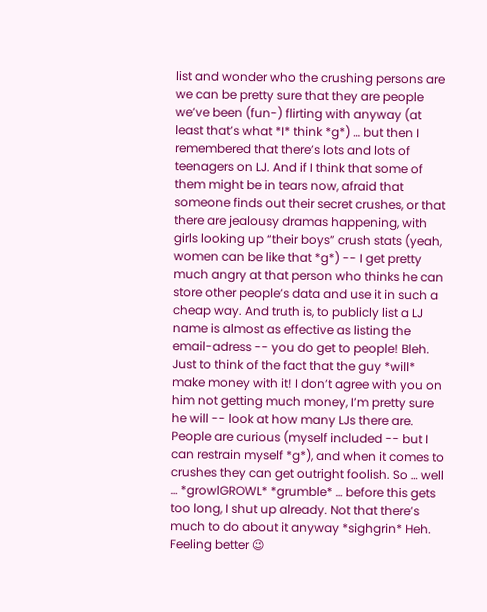list and wonder who the crushing persons are we can be pretty sure that they are people we’ve been (fun-) flirting with anyway (at least that’s what *I* think *g*) … but then I remembered that there’s lots and lots of teenagers on LJ. And if I think that some of them might be in tears now, afraid that someone finds out their secret crushes, or that there are jealousy dramas happening, with girls looking up “their boys” crush stats (yeah, women can be like that *g*) -- I get pretty much angry at that person who thinks he can store other people’s data and use it in such a cheap way. And truth is, to publicly list a LJ name is almost as effective as listing the email-adress -- you do get to people! Bleh. Just to think of the fact that the guy *will* make money with it! I don’t agree with you on him not getting much money, I’m pretty sure he will -- look at how many LJs there are. People are curious (myself included -- but I can restrain myself *g*), and when it comes to crushes they can get outright foolish. So … well … *growlGROWL* *grumble* … before this gets too long, I shut up already. Not that there’s much to do about it anyway *sighgrin* Heh. Feeling better 😉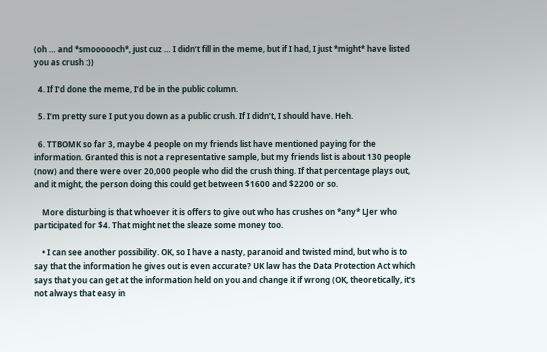(oh … and *smoooooch*, just cuz … I didn’t fill in the meme, but if I had, I just *might* have listed you as crush :))

  4. If I’d done the meme, I’d be in the public column.

  5. I’m pretty sure I put you down as a public crush. If I didn’t, I should have. Heh.

  6. TTBOMK so far 3, maybe 4 people on my friends list have mentioned paying for the information. Granted this is not a representative sample, but my friends list is about 130 people (now) and there were over 20,000 people who did the crush thing. If that percentage plays out, and it might, the person doing this could get between $1600 and $2200 or so.

    More disturbing is that whoever it is offers to give out who has crushes on *any* LJer who participated for $4. That might net the sleaze some money too.

    • I can see another possibility. OK, so I have a nasty, paranoid and twisted mind, but who is to say that the information he gives out is even accurate? UK law has the Data Protection Act which says that you can get at the information held on you and change it if wrong (OK, theoretically, it’s not always that easy in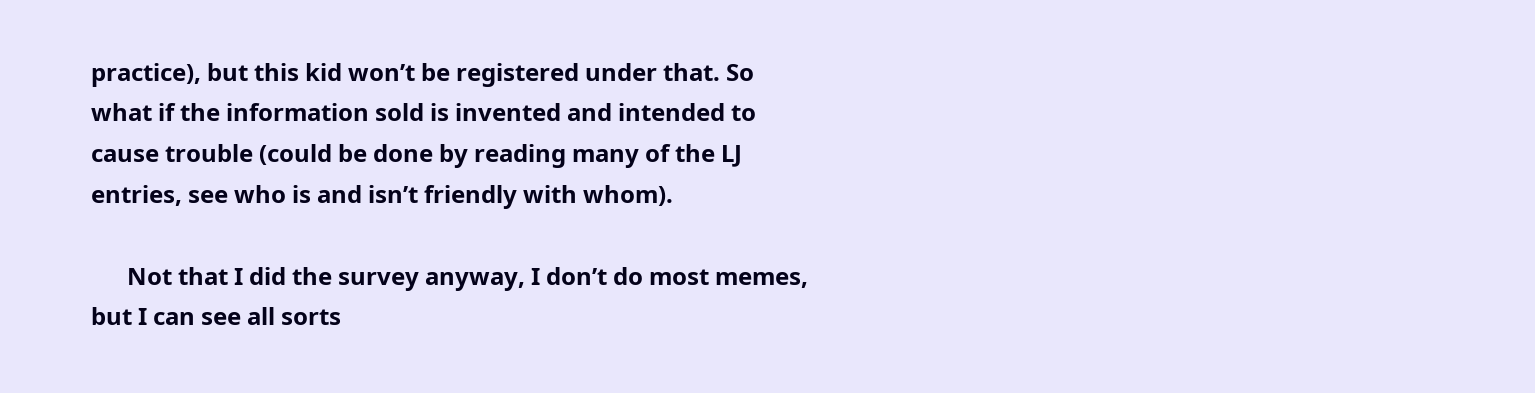practice), but this kid won’t be registered under that. So what if the information sold is invented and intended to cause trouble (could be done by reading many of the LJ entries, see who is and isn’t friendly with whom).

      Not that I did the survey anyway, I don’t do most memes, but I can see all sorts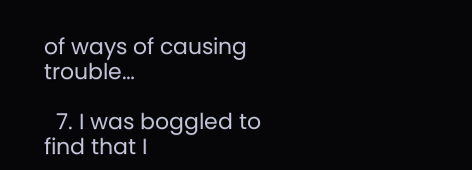of ways of causing trouble…

  7. I was boggled to find that I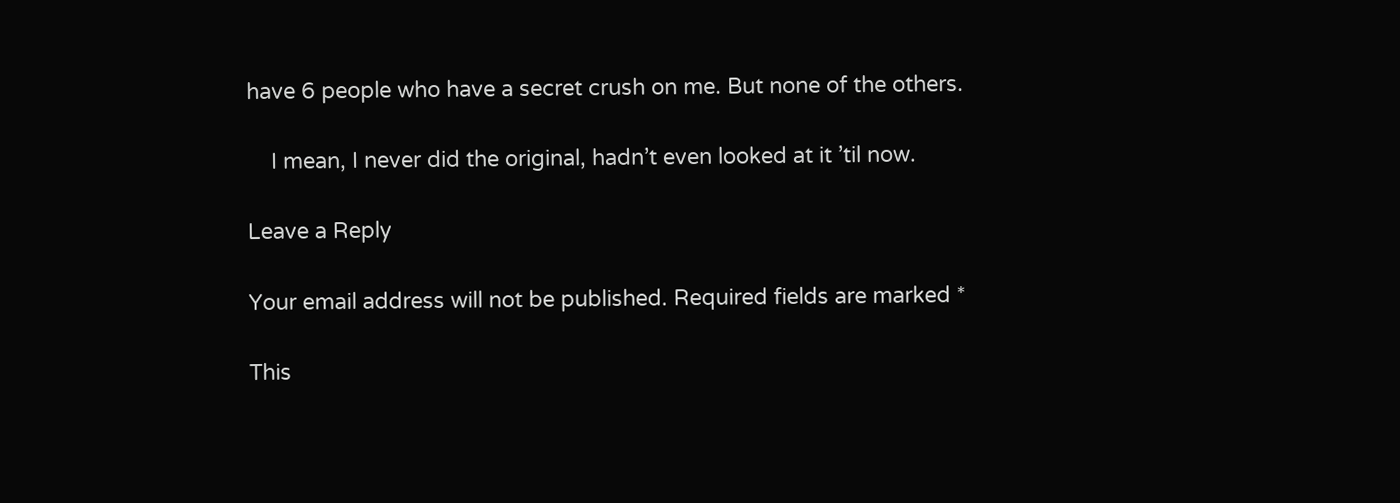have 6 people who have a secret crush on me. But none of the others.

    I mean, I never did the original, hadn’t even looked at it ’til now.

Leave a Reply

Your email address will not be published. Required fields are marked *

This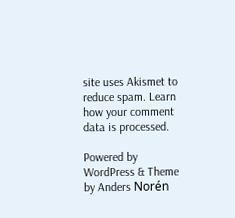site uses Akismet to reduce spam. Learn how your comment data is processed.

Powered by WordPress & Theme by Anders Norén